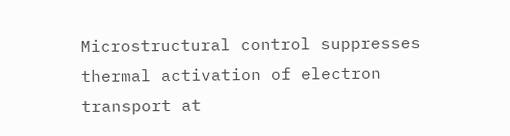Microstructural control suppresses thermal activation of electron transport at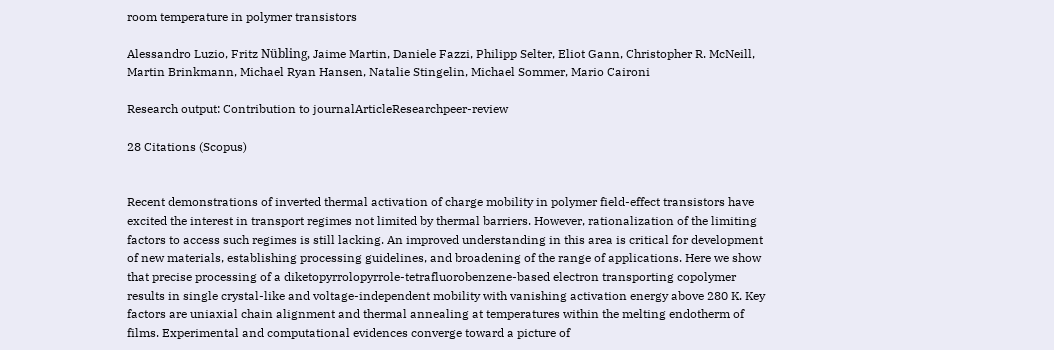room temperature in polymer transistors

Alessandro Luzio, Fritz Nübling, Jaime Martin, Daniele Fazzi, Philipp Selter, Eliot Gann, Christopher R. McNeill, Martin Brinkmann, Michael Ryan Hansen, Natalie Stingelin, Michael Sommer, Mario Caironi

Research output: Contribution to journalArticleResearchpeer-review

28 Citations (Scopus)


Recent demonstrations of inverted thermal activation of charge mobility in polymer field-effect transistors have excited the interest in transport regimes not limited by thermal barriers. However, rationalization of the limiting factors to access such regimes is still lacking. An improved understanding in this area is critical for development of new materials, establishing processing guidelines, and broadening of the range of applications. Here we show that precise processing of a diketopyrrolopyrrole-tetrafluorobenzene-based electron transporting copolymer results in single crystal-like and voltage-independent mobility with vanishing activation energy above 280 K. Key factors are uniaxial chain alignment and thermal annealing at temperatures within the melting endotherm of films. Experimental and computational evidences converge toward a picture of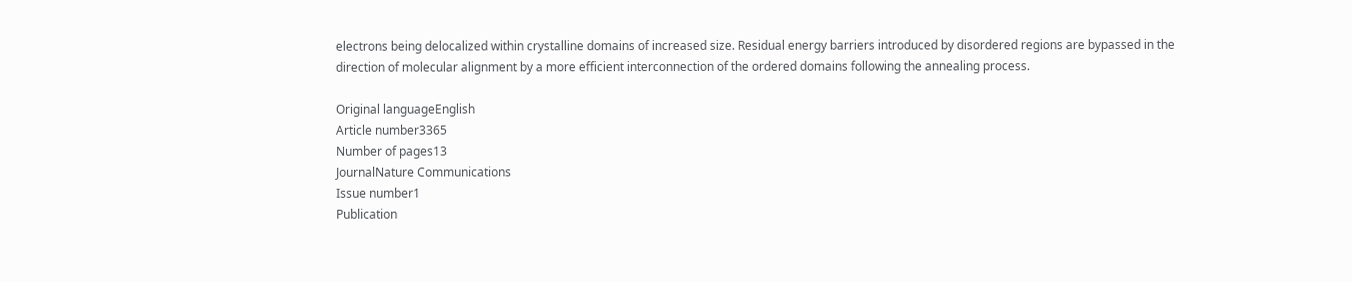electrons being delocalized within crystalline domains of increased size. Residual energy barriers introduced by disordered regions are bypassed in the direction of molecular alignment by a more efficient interconnection of the ordered domains following the annealing process.

Original languageEnglish
Article number3365
Number of pages13
JournalNature Communications
Issue number1
Publication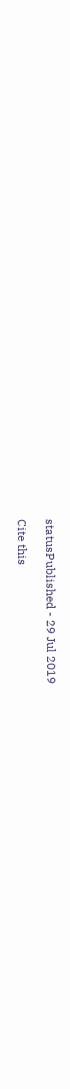statusPublished - 29 Jul 2019

Cite this